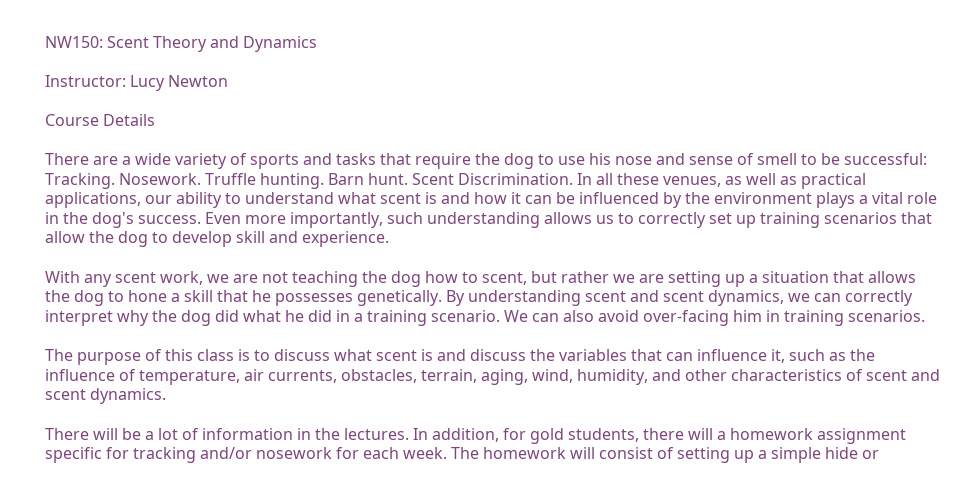NW150: Scent Theory and Dynamics

Instructor: Lucy Newton

Course Details

There are a wide variety of sports and tasks that require the dog to use his nose and sense of smell to be successful: Tracking. Nosework. Truffle hunting. Barn hunt. Scent Discrimination. In all these venues, as well as practical applications, our ability to understand what scent is and how it can be influenced by the environment plays a vital role in the dog's success. Even more importantly, such understanding allows us to correctly set up training scenarios that allow the dog to develop skill and experience.

With any scent work, we are not teaching the dog how to scent, but rather we are setting up a situation that allows the dog to hone a skill that he possesses genetically. By understanding scent and scent dynamics, we can correctly interpret why the dog did what he did in a training scenario. We can also avoid over-facing him in training scenarios.

The purpose of this class is to discuss what scent is and discuss the variables that can influence it, such as the influence of temperature, air currents, obstacles, terrain, aging, wind, humidity, and other characteristics of scent and scent dynamics.

There will be a lot of information in the lectures. In addition, for gold students, there will a homework assignment specific for tracking and/or nosework for each week. The homework will consist of setting up a simple hide or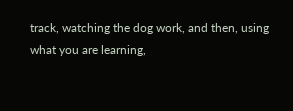track, watching the dog work, and then, using what you are learning,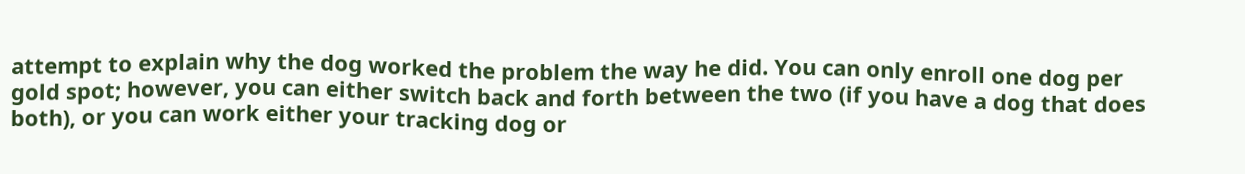attempt to explain why the dog worked the problem the way he did. You can only enroll one dog per gold spot; however, you can either switch back and forth between the two (if you have a dog that does both), or you can work either your tracking dog or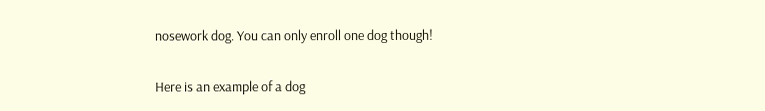nosework dog. You can only enroll one dog though!

Here is an example of a dog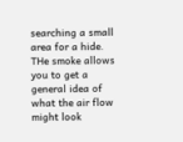searching a small area for a hide. THe smoke allows you to get a general idea of what the air flow might look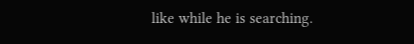like while he is searching.